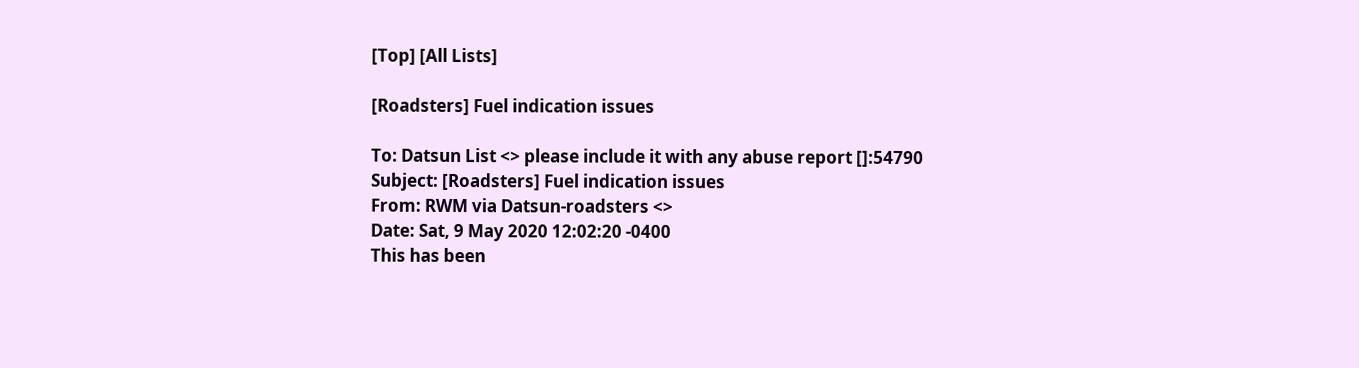[Top] [All Lists]

[Roadsters] Fuel indication issues

To: Datsun List <> please include it with any abuse report []:54790
Subject: [Roadsters] Fuel indication issues
From: RWM via Datsun-roadsters <>
Date: Sat, 9 May 2020 12:02:20 -0400
This has been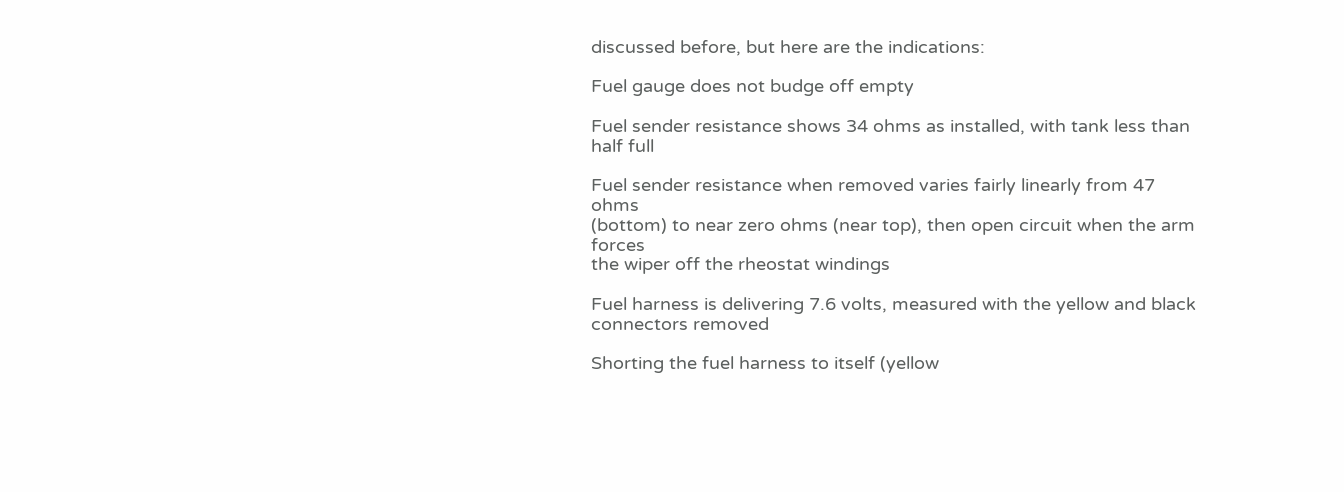discussed before, but here are the indications:

Fuel gauge does not budge off empty

Fuel sender resistance shows 34 ohms as installed, with tank less than half full

Fuel sender resistance when removed varies fairly linearly from 47 ohms
(bottom) to near zero ohms (near top), then open circuit when the arm forces
the wiper off the rheostat windings

Fuel harness is delivering 7.6 volts, measured with the yellow and black
connectors removed

Shorting the fuel harness to itself (yellow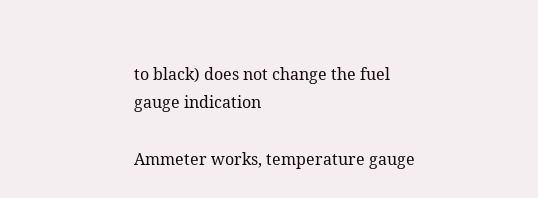to black) does not change the fuel
gauge indication

Ammeter works, temperature gauge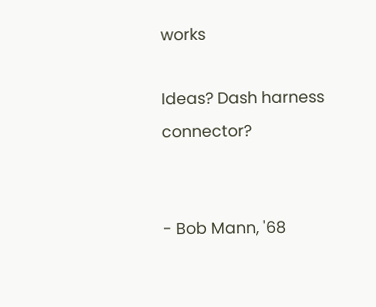works

Ideas? Dash harness connector?


- Bob Mann, '68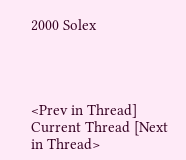2000 Solex




<Prev in Thread] Current Thread [Next in Thread>